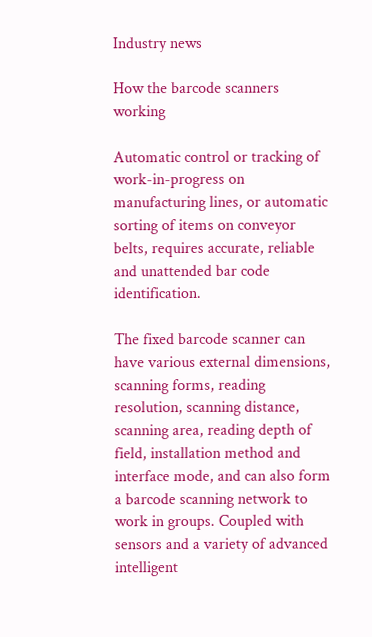Industry news

How the barcode scanners working

Automatic control or tracking of work-in-progress on manufacturing lines, or automatic sorting of items on conveyor belts, requires accurate, reliable and unattended bar code identification.

The fixed barcode scanner can have various external dimensions, scanning forms, reading resolution, scanning distance, scanning area, reading depth of field, installation method and interface mode, and can also form a barcode scanning network to work in groups. Coupled with sensors and a variety of advanced intelligent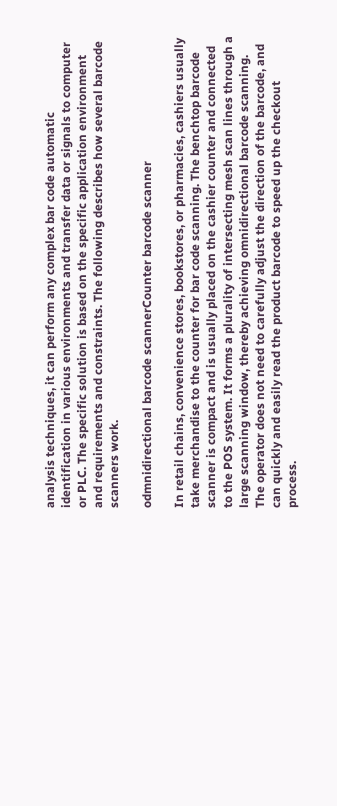analysis techniques, it can perform any complex bar code automatic identification in various environments and transfer data or signals to computer or PLC. The specific solution is based on the specific application environment and requirements and constraints. The following describes how several barcode scanners work.

odmnidirectional barcode scannerCounter barcode scanner

In retail chains, convenience stores, bookstores, or pharmacies, cashiers usually take merchandise to the counter for bar code scanning. The benchtop barcode scanner is compact and is usually placed on the cashier counter and connected to the POS system. It forms a plurality of intersecting mesh scan lines through a large scanning window, thereby achieving omnidirectional barcode scanning. The operator does not need to carefully adjust the direction of the barcode, and can quickly and easily read the product barcode to speed up the checkout process.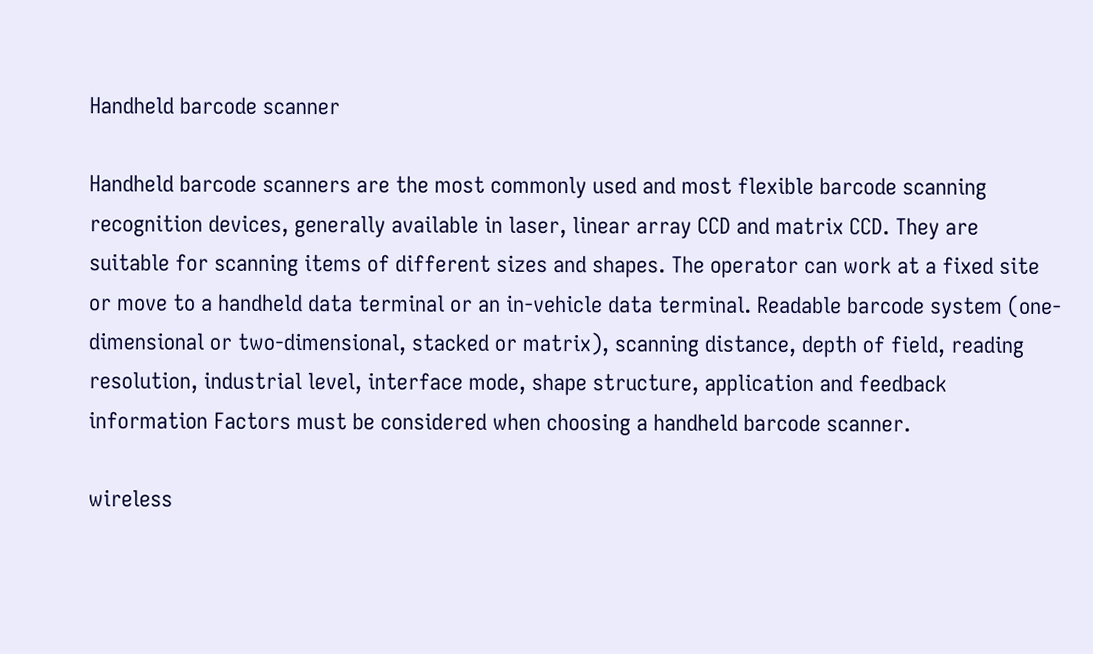Handheld barcode scanner

Handheld barcode scanners are the most commonly used and most flexible barcode scanning recognition devices, generally available in laser, linear array CCD and matrix CCD. They are suitable for scanning items of different sizes and shapes. The operator can work at a fixed site or move to a handheld data terminal or an in-vehicle data terminal. Readable barcode system (one-dimensional or two-dimensional, stacked or matrix), scanning distance, depth of field, reading resolution, industrial level, interface mode, shape structure, application and feedback information Factors must be considered when choosing a handheld barcode scanner.

wireless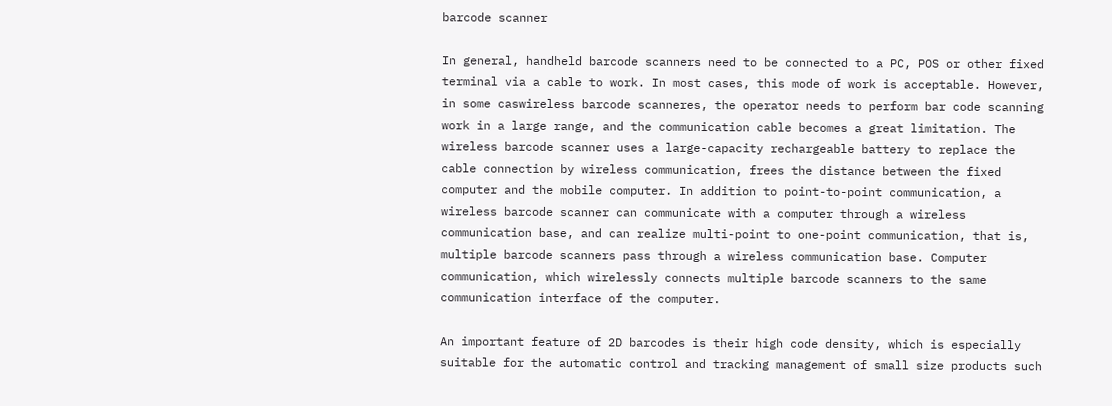barcode scanner

In general, handheld barcode scanners need to be connected to a PC, POS or other fixed terminal via a cable to work. In most cases, this mode of work is acceptable. However, in some caswireless barcode scanneres, the operator needs to perform bar code scanning work in a large range, and the communication cable becomes a great limitation. The wireless barcode scanner uses a large-capacity rechargeable battery to replace the cable connection by wireless communication, frees the distance between the fixed computer and the mobile computer. In addition to point-to-point communication, a wireless barcode scanner can communicate with a computer through a wireless communication base, and can realize multi-point to one-point communication, that is, multiple barcode scanners pass through a wireless communication base. Computer communication, which wirelessly connects multiple barcode scanners to the same communication interface of the computer.

An important feature of 2D barcodes is their high code density, which is especially suitable for the automatic control and tracking management of small size products such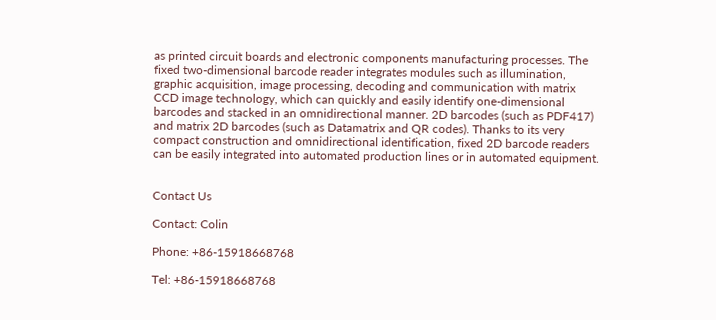as printed circuit boards and electronic components manufacturing processes. The fixed two-dimensional barcode reader integrates modules such as illumination, graphic acquisition, image processing, decoding and communication with matrix CCD image technology, which can quickly and easily identify one-dimensional barcodes and stacked in an omnidirectional manner. 2D barcodes (such as PDF417) and matrix 2D barcodes (such as Datamatrix and QR codes). Thanks to its very compact construction and omnidirectional identification, fixed 2D barcode readers can be easily integrated into automated production lines or in automated equipment.


Contact Us

Contact: Colin

Phone: +86-15918668768

Tel: +86-15918668768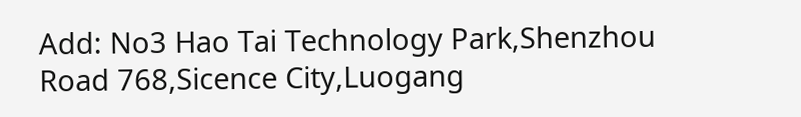Add: No3 Hao Tai Technology Park,Shenzhou Road 768,Sicence City,Luogang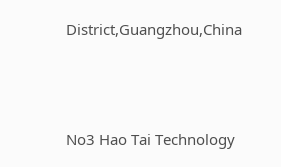District,Guangzhou,China



No3 Hao Tai Technology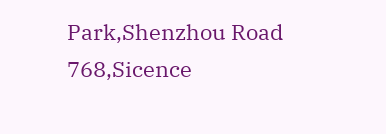Park,Shenzhou Road 768,Sicence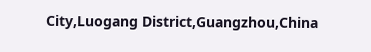City,Luogang District,Guangzhou,China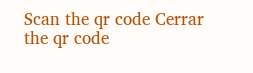Scan the qr code Cerrar
the qr code